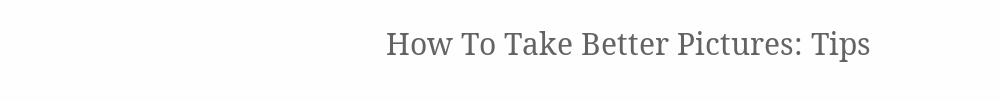How To Take Better Pictures: Tips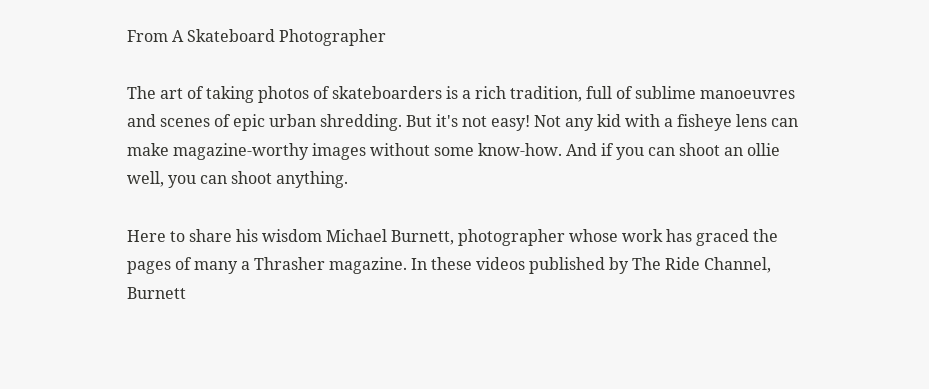From A Skateboard Photographer

The art of taking photos of skateboarders is a rich tradition, full of sublime manoeuvres and scenes of epic urban shredding. But it's not easy! Not any kid with a fisheye lens can make magazine-worthy images without some know-how. And if you can shoot an ollie well, you can shoot anything.

Here to share his wisdom Michael Burnett, photographer whose work has graced the pages of many a Thrasher magazine. In these videos published by The Ride Channel, Burnett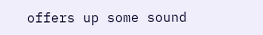offers up some sound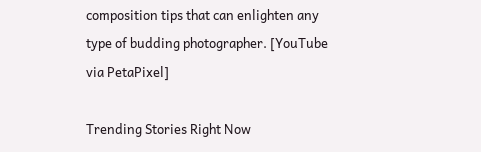composition tips that can enlighten any type of budding photographer. [YouTube via PetaPixel]

Trending Stories Right Now